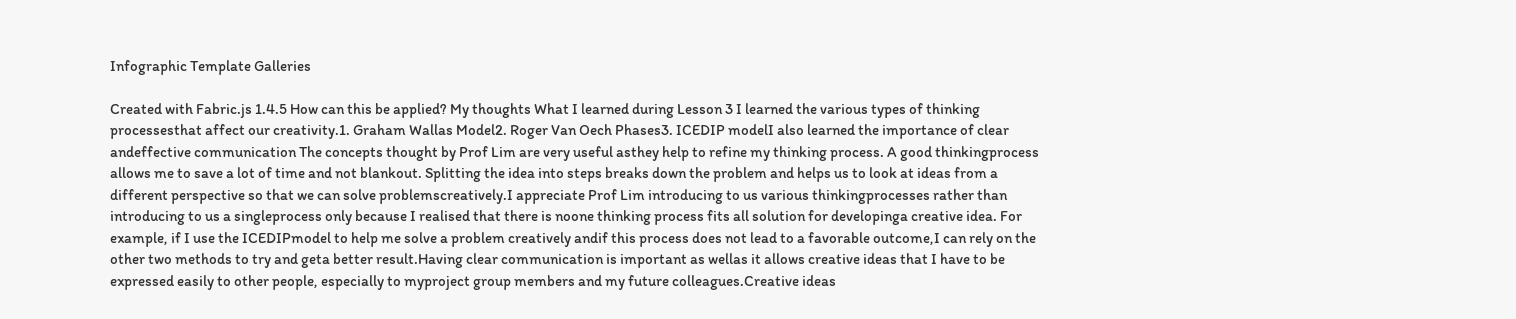Infographic Template Galleries

Created with Fabric.js 1.4.5 How can this be applied? My thoughts What I learned during Lesson 3 I learned the various types of thinking processesthat affect our creativity.1. Graham Wallas Model2. Roger Van Oech Phases3. ICEDIP modelI also learned the importance of clear andeffective communication The concepts thought by Prof Lim are very useful asthey help to refine my thinking process. A good thinkingprocess allows me to save a lot of time and not blankout. Splitting the idea into steps breaks down the problem and helps us to look at ideas from a different perspective so that we can solve problemscreatively.I appreciate Prof Lim introducing to us various thinkingprocesses rather than introducing to us a singleprocess only because I realised that there is noone thinking process fits all solution for developinga creative idea. For example, if I use the ICEDIPmodel to help me solve a problem creatively andif this process does not lead to a favorable outcome,I can rely on the other two methods to try and geta better result.Having clear communication is important as wellas it allows creative ideas that I have to be expressed easily to other people, especially to myproject group members and my future colleagues.Creative ideas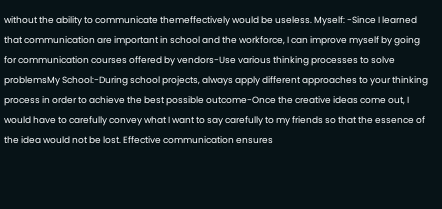without the ability to communicate themeffectively would be useless. Myself: -Since I learned that communication are important in school and the workforce, I can improve myself by going for communication courses offered by vendors-Use various thinking processes to solve problemsMy School:-During school projects, always apply different approaches to your thinking process in order to achieve the best possible outcome-Once the creative ideas come out, I would have to carefully convey what I want to say carefully to my friends so that the essence of the idea would not be lost. Effective communication ensures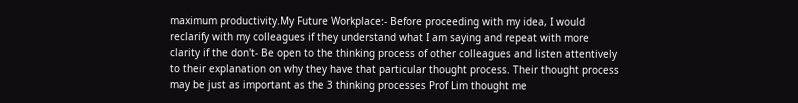maximum productivity.My Future Workplace:- Before proceeding with my idea, I would reclarify with my colleagues if they understand what I am saying and repeat with more clarity if the don't- Be open to the thinking process of other colleagues and listen attentively to their explanation on why they have that particular thought process. Their thought process may be just as important as the 3 thinking processes Prof Lim thought me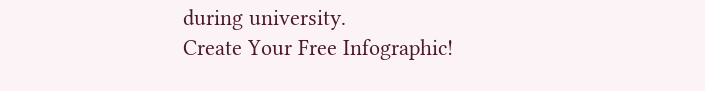during university.
Create Your Free Infographic!